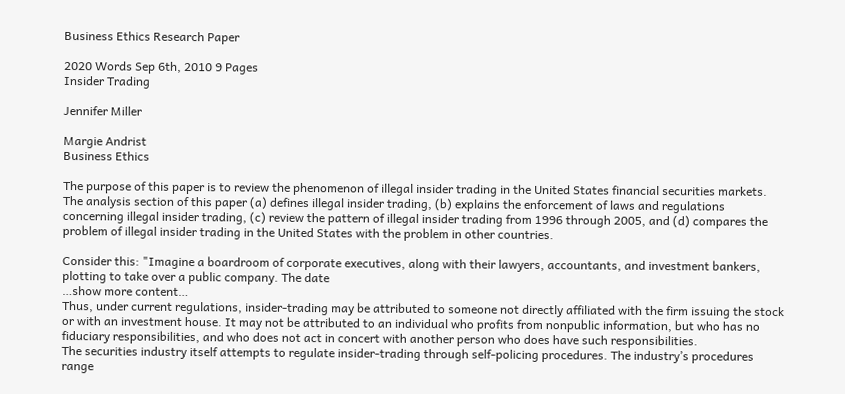Business Ethics Research Paper

2020 Words Sep 6th, 2010 9 Pages
Insider Trading

Jennifer Miller

Margie Andrist
Business Ethics

The purpose of this paper is to review the phenomenon of illegal insider trading in the United States financial securities markets. The analysis section of this paper (a) defines illegal insider trading, (b) explains the enforcement of laws and regulations concerning illegal insider trading, (c) review the pattern of illegal insider trading from 1996 through 2005, and (d) compares the problem of illegal insider trading in the United States with the problem in other countries.

Consider this: "Imagine a boardroom of corporate executives, along with their lawyers, accountants, and investment bankers, plotting to take over a public company. The date
…show more content…
Thus, under current regulations, insider-trading may be attributed to someone not directly affiliated with the firm issuing the stock or with an investment house. It may not be attributed to an individual who profits from nonpublic information, but who has no fiduciary responsibilities, and who does not act in concert with another person who does have such responsibilities.
The securities industry itself attempts to regulate insider-trading through self-policing procedures. The industry’s procedures range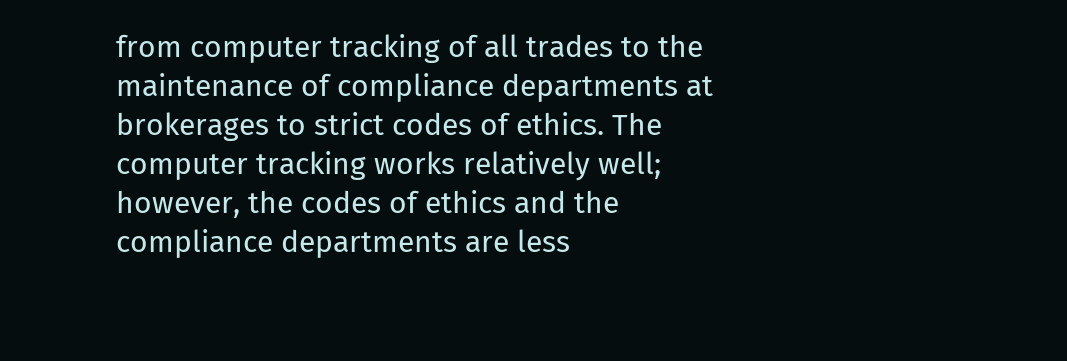from computer tracking of all trades to the maintenance of compliance departments at brokerages to strict codes of ethics. The computer tracking works relatively well; however, the codes of ethics and the compliance departments are less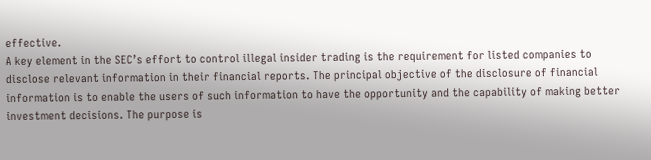effective.
A key element in the SEC’s effort to control illegal insider trading is the requirement for listed companies to disclose relevant information in their financial reports. The principal objective of the disclosure of financial information is to enable the users of such information to have the opportunity and the capability of making better investment decisions. The purpose is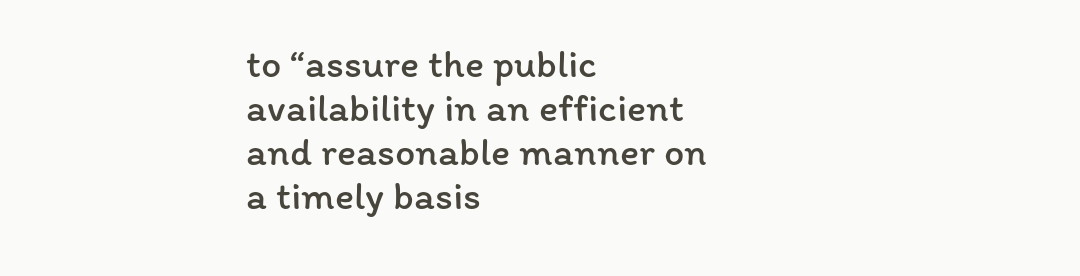to “assure the public availability in an efficient and reasonable manner on a timely basis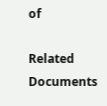of

Related Documents